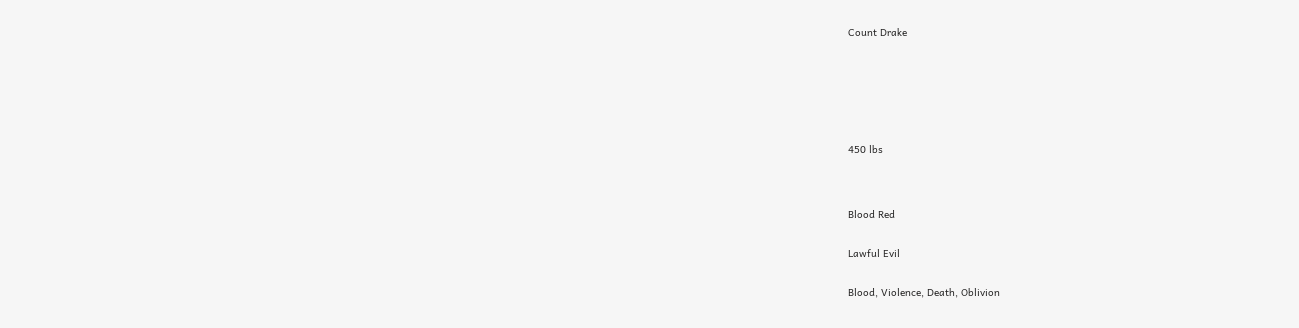Count Drake








450 lbs




Blood Red


Lawful Evil


Blood, Violence, Death, Oblivion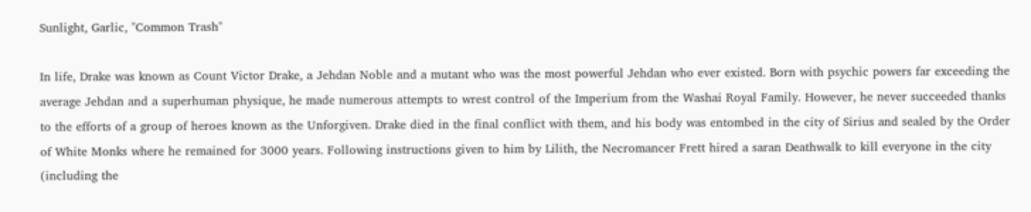Sunlight, Garlic, "Common Trash"

In life, Drake was known as Count Victor Drake, a Jehdan Noble and a mutant who was the most powerful Jehdan who ever existed. Born with psychic powers far exceeding the average Jehdan and a superhuman physique, he made numerous attempts to wrest control of the Imperium from the Washai Royal Family. However, he never succeeded thanks to the efforts of a group of heroes known as the Unforgiven. Drake died in the final conflict with them, and his body was entombed in the city of Sirius and sealed by the Order of White Monks where he remained for 3000 years. Following instructions given to him by Lilith, the Necromancer Frett hired a saran Deathwalk to kill everyone in the city (including the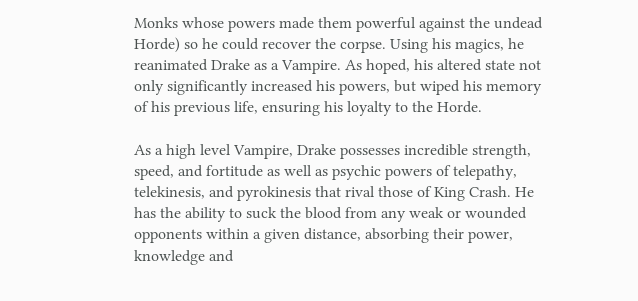Monks whose powers made them powerful against the undead Horde) so he could recover the corpse. Using his magics, he reanimated Drake as a Vampire. As hoped, his altered state not only significantly increased his powers, but wiped his memory of his previous life, ensuring his loyalty to the Horde.

As a high level Vampire, Drake possesses incredible strength, speed, and fortitude as well as psychic powers of telepathy, telekinesis, and pyrokinesis that rival those of King Crash. He has the ability to suck the blood from any weak or wounded opponents within a given distance, absorbing their power, knowledge and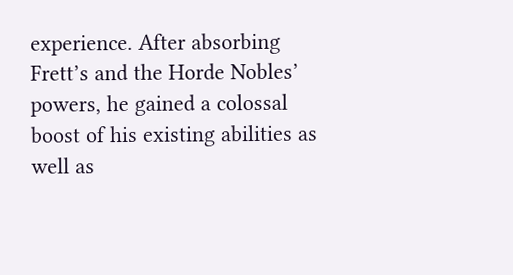experience. After absorbing Frett’s and the Horde Nobles’ powers, he gained a colossal boost of his existing abilities as well as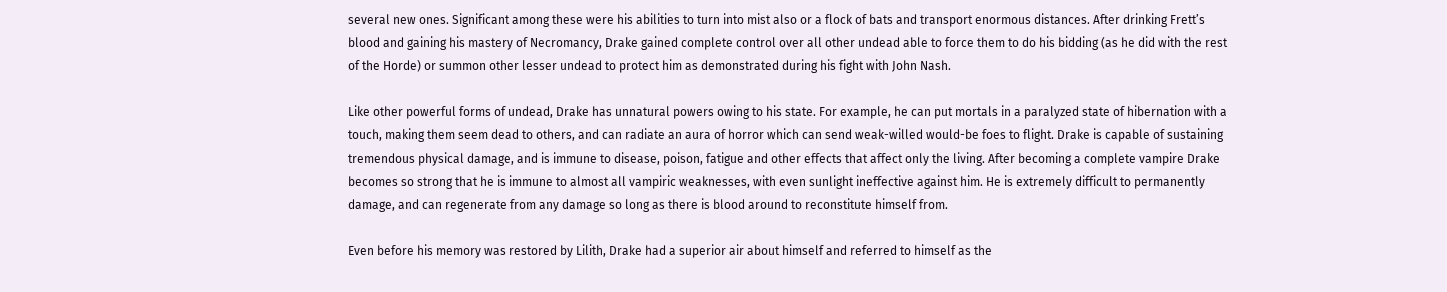several new ones. Significant among these were his abilities to turn into mist also or a flock of bats and transport enormous distances. After drinking Frett’s blood and gaining his mastery of Necromancy, Drake gained complete control over all other undead able to force them to do his bidding (as he did with the rest of the Horde) or summon other lesser undead to protect him as demonstrated during his fight with John Nash.

Like other powerful forms of undead, Drake has unnatural powers owing to his state. For example, he can put mortals in a paralyzed state of hibernation with a touch, making them seem dead to others, and can radiate an aura of horror which can send weak-willed would-be foes to flight. Drake is capable of sustaining tremendous physical damage, and is immune to disease, poison, fatigue and other effects that affect only the living. After becoming a complete vampire Drake becomes so strong that he is immune to almost all vampiric weaknesses, with even sunlight ineffective against him. He is extremely difficult to permanently damage, and can regenerate from any damage so long as there is blood around to reconstitute himself from.

Even before his memory was restored by Lilith, Drake had a superior air about himself and referred to himself as the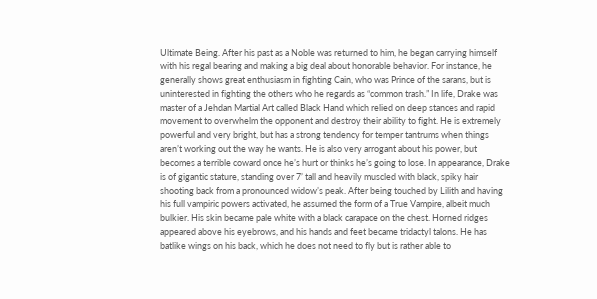Ultimate Being. After his past as a Noble was returned to him, he began carrying himself with his regal bearing and making a big deal about honorable behavior. For instance, he generally shows great enthusiasm in fighting Cain, who was Prince of the sarans, but is uninterested in fighting the others who he regards as “common trash.” In life, Drake was master of a Jehdan Martial Art called Black Hand which relied on deep stances and rapid movement to overwhelm the opponent and destroy their ability to fight. He is extremely powerful and very bright, but has a strong tendency for temper tantrums when things aren’t working out the way he wants. He is also very arrogant about his power, but becomes a terrible coward once he’s hurt or thinks he’s going to lose. In appearance, Drake is of gigantic stature, standing over 7’ tall and heavily muscled with black, spiky hair shooting back from a pronounced widow’s peak. After being touched by Lilith and having his full vampiric powers activated, he assumed the form of a True Vampire, albeit much bulkier. His skin became pale white with a black carapace on the chest. Horned ridges appeared above his eyebrows, and his hands and feet became tridactyl talons. He has batlike wings on his back, which he does not need to fly but is rather able to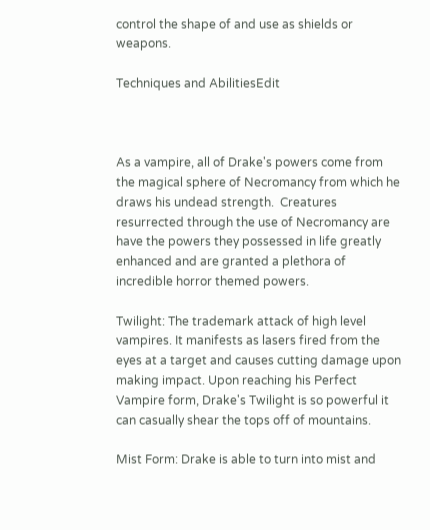control the shape of and use as shields or weapons.

Techniques and AbilitiesEdit



As a vampire, all of Drake's powers come from the magical sphere of Necromancy from which he draws his undead strength.  Creatures resurrected through the use of Necromancy are have the powers they possessed in life greatly enhanced and are granted a plethora of incredible horror themed powers.

Twilight: The trademark attack of high level vampires. It manifests as lasers fired from the eyes at a target and causes cutting damage upon making impact. Upon reaching his Perfect Vampire form, Drake's Twilight is so powerful it can casually shear the tops off of mountains.

Mist Form: Drake is able to turn into mist and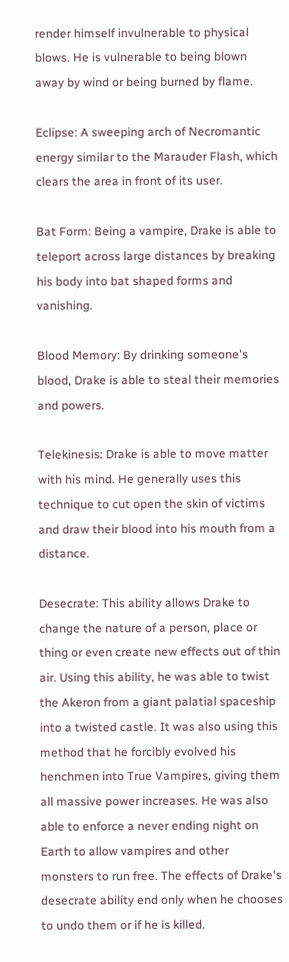render himself invulnerable to physical blows. He is vulnerable to being blown away by wind or being burned by flame.

Eclipse: A sweeping arch of Necromantic energy similar to the Marauder Flash, which clears the area in front of its user.

Bat Form: Being a vampire, Drake is able to teleport across large distances by breaking his body into bat shaped forms and vanishing.

Blood Memory: By drinking someone's blood, Drake is able to steal their memories and powers.

Telekinesis: Drake is able to move matter with his mind. He generally uses this technique to cut open the skin of victims and draw their blood into his mouth from a distance.

Desecrate: This ability allows Drake to change the nature of a person, place or thing or even create new effects out of thin air. Using this ability, he was able to twist the Akeron from a giant palatial spaceship into a twisted castle. It was also using this method that he forcibly evolved his henchmen into True Vampires, giving them all massive power increases. He was also able to enforce a never ending night on Earth to allow vampires and other monsters to run free. The effects of Drake's desecrate ability end only when he chooses to undo them or if he is killed.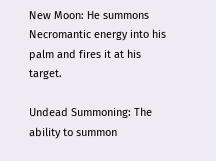New Moon: He summons Necromantic energy into his palm and fires it at his target.

Undead Summoning: The ability to summon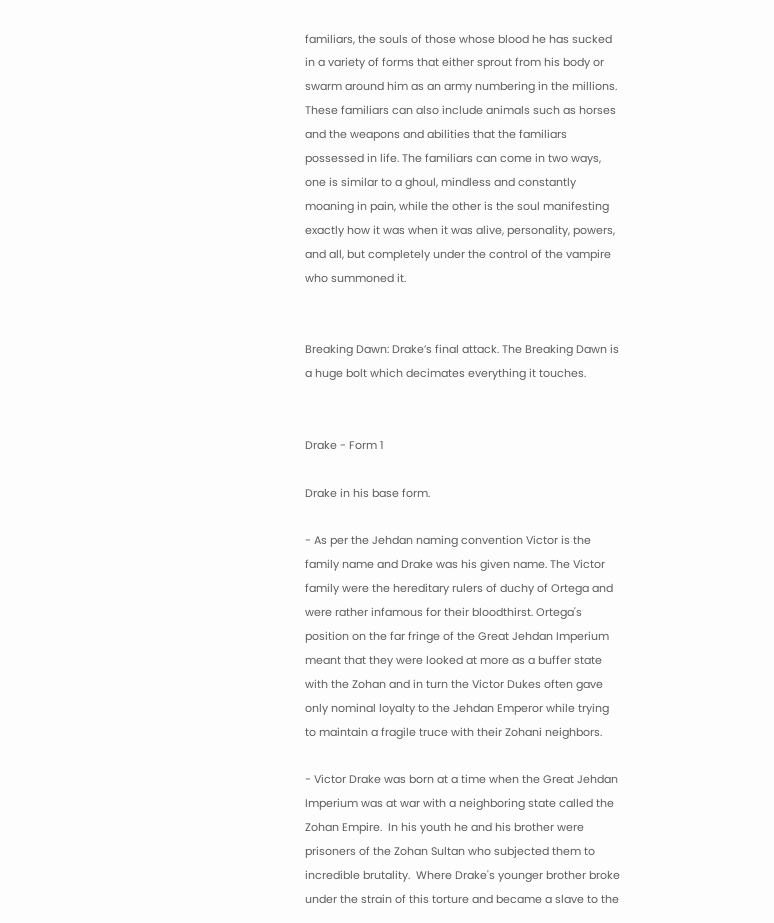familiars, the souls of those whose blood he has sucked in a variety of forms that either sprout from his body or swarm around him as an army numbering in the millions. These familiars can also include animals such as horses and the weapons and abilities that the familiars possessed in life. The familiars can come in two ways, one is similar to a ghoul, mindless and constantly moaning in pain, while the other is the soul manifesting exactly how it was when it was alive, personality, powers, and all, but completely under the control of the vampire who summoned it.


Breaking Dawn: Drake’s final attack. The Breaking Dawn is a huge bolt which decimates everything it touches.


Drake - Form 1

Drake in his base form.

- As per the Jehdan naming convention Victor is the family name and Drake was his given name. The Victor family were the hereditary rulers of duchy of Ortega and were rather infamous for their bloodthirst. Ortega's position on the far fringe of the Great Jehdan Imperium meant that they were looked at more as a buffer state with the Zohan and in turn the Victor Dukes often gave only nominal loyalty to the Jehdan Emperor while trying to maintain a fragile truce with their Zohani neighbors.

- Victor Drake was born at a time when the Great Jehdan Imperium was at war with a neighboring state called the Zohan Empire.  In his youth he and his brother were prisoners of the Zohan Sultan who subjected them to incredible brutality.  Where Drake's younger brother broke under the strain of this torture and became a slave to the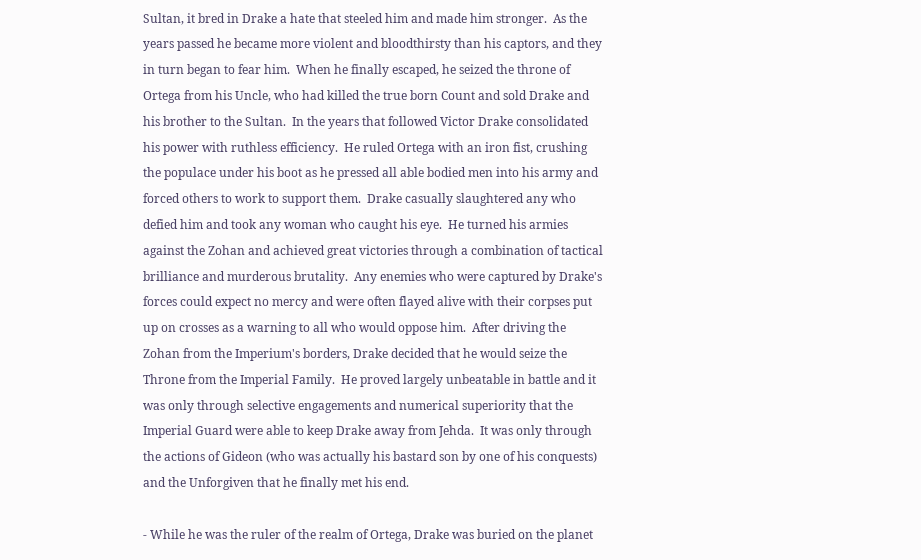Sultan, it bred in Drake a hate that steeled him and made him stronger.  As the years passed he became more violent and bloodthirsty than his captors, and they in turn began to fear him.  When he finally escaped, he seized the throne of Ortega from his Uncle, who had killed the true born Count and sold Drake and his brother to the Sultan.  In the years that followed Victor Drake consolidated his power with ruthless efficiency.  He ruled Ortega with an iron fist, crushing the populace under his boot as he pressed all able bodied men into his army and forced others to work to support them.  Drake casually slaughtered any who defied him and took any woman who caught his eye.  He turned his armies against the Zohan and achieved great victories through a combination of tactical brilliance and murderous brutality.  Any enemies who were captured by Drake's forces could expect no mercy and were often flayed alive with their corpses put up on crosses as a warning to all who would oppose him.  After driving the Zohan from the Imperium's borders, Drake decided that he would seize the Throne from the Imperial Family.  He proved largely unbeatable in battle and it was only through selective engagements and numerical superiority that the Imperial Guard were able to keep Drake away from Jehda.  It was only through the actions of Gideon (who was actually his bastard son by one of his conquests) and the Unforgiven that he finally met his end.

- While he was the ruler of the realm of Ortega, Drake was buried on the planet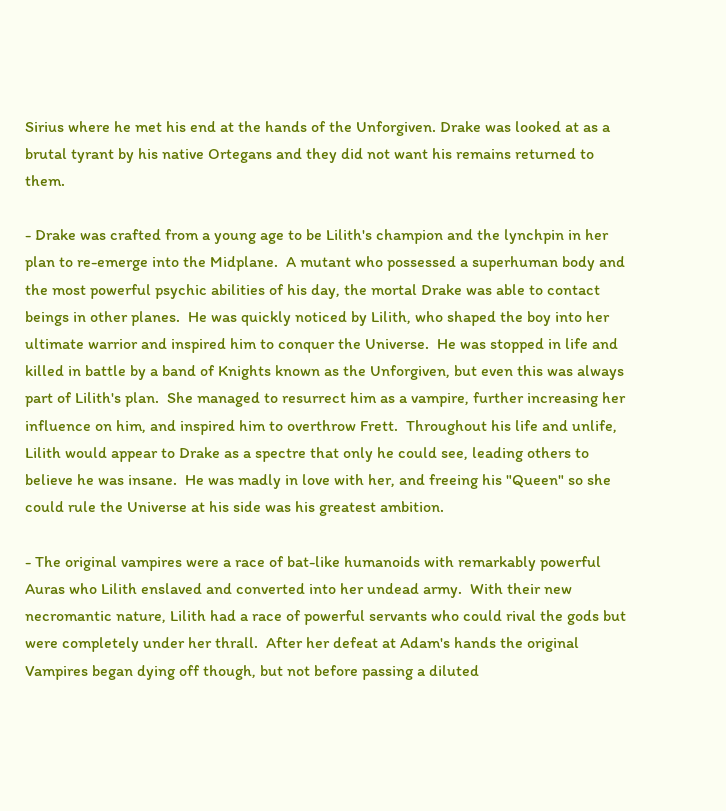Sirius where he met his end at the hands of the Unforgiven. Drake was looked at as a brutal tyrant by his native Ortegans and they did not want his remains returned to them.

- Drake was crafted from a young age to be Lilith's champion and the lynchpin in her plan to re-emerge into the Midplane.  A mutant who possessed a superhuman body and the most powerful psychic abilities of his day, the mortal Drake was able to contact beings in other planes.  He was quickly noticed by Lilith, who shaped the boy into her ultimate warrior and inspired him to conquer the Universe.  He was stopped in life and killed in battle by a band of Knights known as the Unforgiven, but even this was always part of Lilith's plan.  She managed to resurrect him as a vampire, further increasing her influence on him, and inspired him to overthrow Frett.  Throughout his life and unlife, Lilith would appear to Drake as a spectre that only he could see, leading others to believe he was insane.  He was madly in love with her, and freeing his "Queen" so she could rule the Universe at his side was his greatest ambition.

- The original vampires were a race of bat-like humanoids with remarkably powerful Auras who Lilith enslaved and converted into her undead army.  With their new necromantic nature, Lilith had a race of powerful servants who could rival the gods but were completely under her thrall.  After her defeat at Adam's hands the original Vampires began dying off though, but not before passing a diluted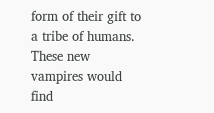form of their gift to a tribe of humans.  These new vampires would find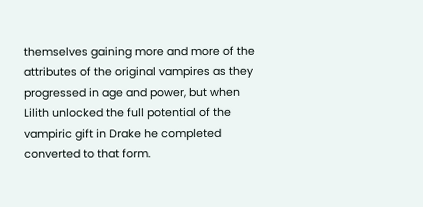themselves gaining more and more of the attributes of the original vampires as they progressed in age and power, but when Lilith unlocked the full potential of the vampiric gift in Drake he completed converted to that form.